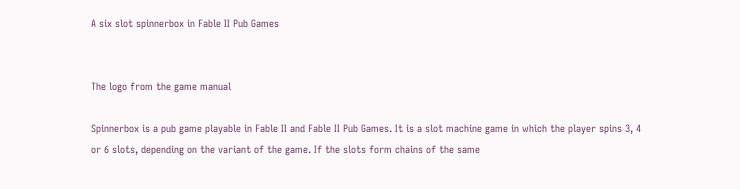A six slot spinnerbox in Fable II Pub Games


The logo from the game manual

Spinnerbox is a pub game playable in Fable II and Fable II Pub Games. It is a slot machine game in which the player spins 3, 4 or 6 slots, depending on the variant of the game. If the slots form chains of the same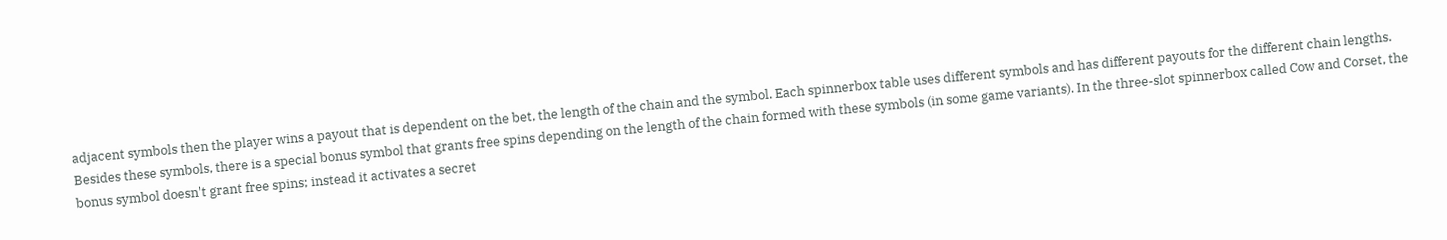adjacent symbols then the player wins a payout that is dependent on the bet, the length of the chain and the symbol. Each spinnerbox table uses different symbols and has different payouts for the different chain lengths. Besides these symbols, there is a special bonus symbol that grants free spins depending on the length of the chain formed with these symbols (in some game variants). In the three-slot spinnerbox called Cow and Corset, the bonus symbol doesn't grant free spins; instead it activates a secret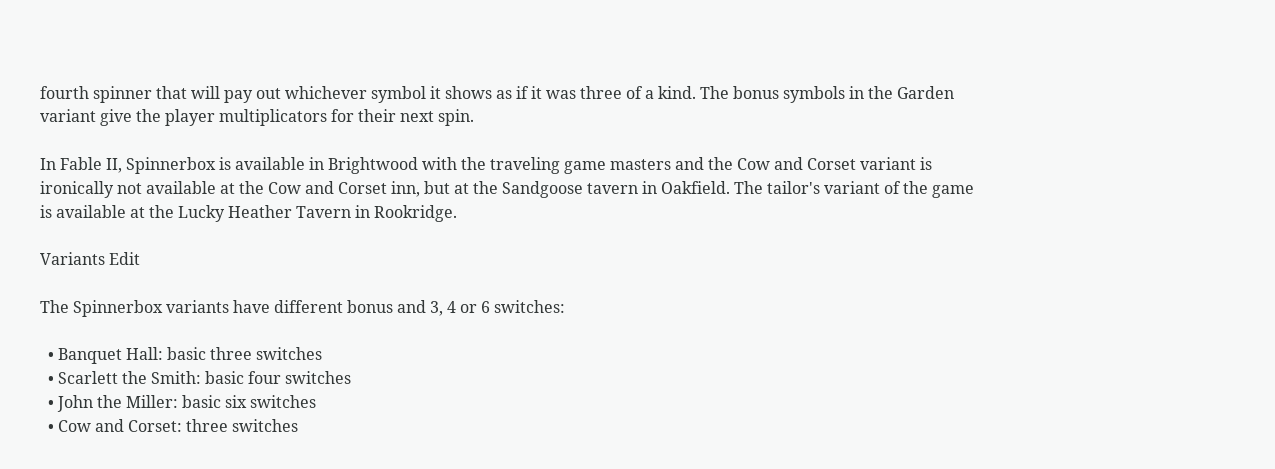fourth spinner that will pay out whichever symbol it shows as if it was three of a kind. The bonus symbols in the Garden variant give the player multiplicators for their next spin.

In Fable II, Spinnerbox is available in Brightwood with the traveling game masters and the Cow and Corset variant is ironically not available at the Cow and Corset inn, but at the Sandgoose tavern in Oakfield. The tailor's variant of the game is available at the Lucky Heather Tavern in Rookridge.

Variants Edit

The Spinnerbox variants have different bonus and 3, 4 or 6 switches:

  • Banquet Hall: basic three switches
  • Scarlett the Smith: basic four switches
  • John the Miller: basic six switches
  • Cow and Corset: three switches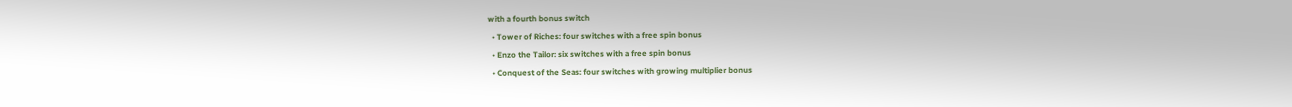with a fourth bonus switch
  • Tower of Riches: four switches with a free spin bonus
  • Enzo the Tailor: six switches with a free spin bonus
  • Conquest of the Seas: four switches with growing multiplier bonus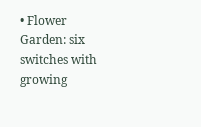• Flower Garden: six switches with growing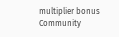multiplier bonus
Community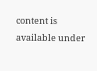content is available under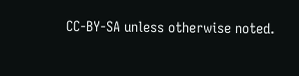CC-BY-SA unless otherwise noted.